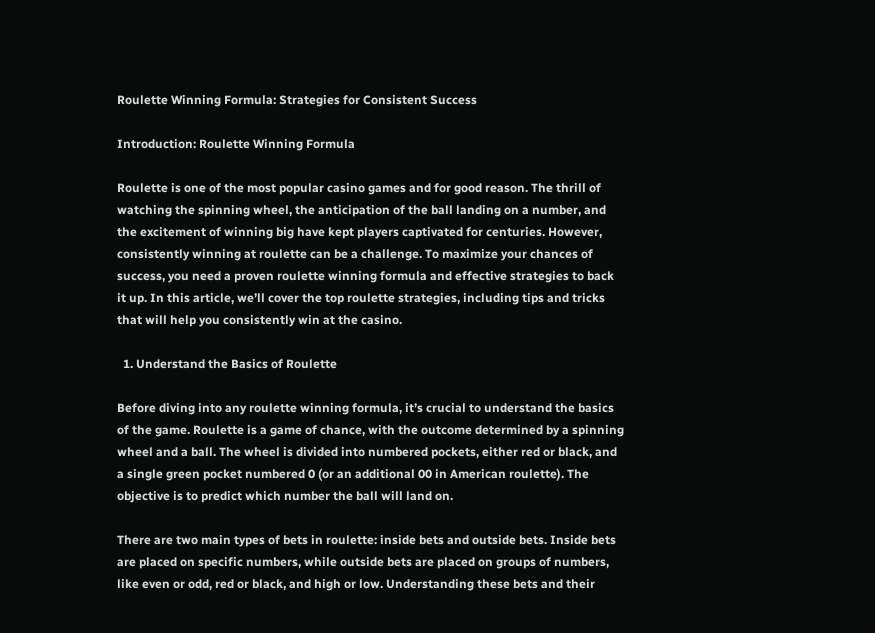Roulette Winning Formula: Strategies for Consistent Success

Introduction: Roulette Winning Formula

Roulette is one of the most popular casino games and for good reason. The thrill of watching the spinning wheel, the anticipation of the ball landing on a number, and the excitement of winning big have kept players captivated for centuries. However, consistently winning at roulette can be a challenge. To maximize your chances of success, you need a proven roulette winning formula and effective strategies to back it up. In this article, we’ll cover the top roulette strategies, including tips and tricks that will help you consistently win at the casino.

  1. Understand the Basics of Roulette

Before diving into any roulette winning formula, it’s crucial to understand the basics of the game. Roulette is a game of chance, with the outcome determined by a spinning wheel and a ball. The wheel is divided into numbered pockets, either red or black, and a single green pocket numbered 0 (or an additional 00 in American roulette). The objective is to predict which number the ball will land on.

There are two main types of bets in roulette: inside bets and outside bets. Inside bets are placed on specific numbers, while outside bets are placed on groups of numbers, like even or odd, red or black, and high or low. Understanding these bets and their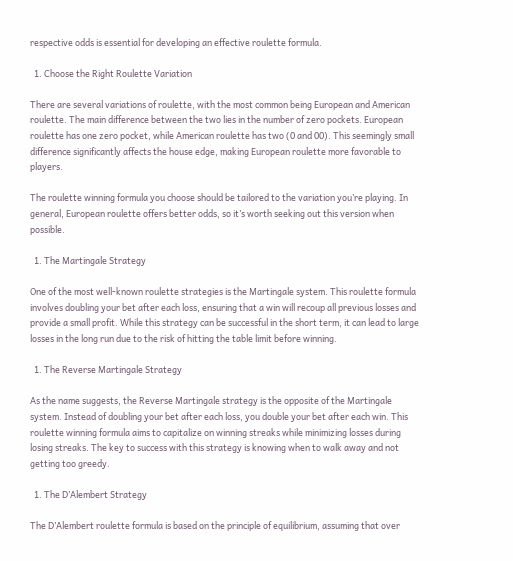respective odds is essential for developing an effective roulette formula.

  1. Choose the Right Roulette Variation

There are several variations of roulette, with the most common being European and American roulette. The main difference between the two lies in the number of zero pockets. European roulette has one zero pocket, while American roulette has two (0 and 00). This seemingly small difference significantly affects the house edge, making European roulette more favorable to players.

The roulette winning formula you choose should be tailored to the variation you’re playing. In general, European roulette offers better odds, so it’s worth seeking out this version when possible.

  1. The Martingale Strategy

One of the most well-known roulette strategies is the Martingale system. This roulette formula involves doubling your bet after each loss, ensuring that a win will recoup all previous losses and provide a small profit. While this strategy can be successful in the short term, it can lead to large losses in the long run due to the risk of hitting the table limit before winning.

  1. The Reverse Martingale Strategy

As the name suggests, the Reverse Martingale strategy is the opposite of the Martingale system. Instead of doubling your bet after each loss, you double your bet after each win. This roulette winning formula aims to capitalize on winning streaks while minimizing losses during losing streaks. The key to success with this strategy is knowing when to walk away and not getting too greedy.

  1. The D’Alembert Strategy

The D’Alembert roulette formula is based on the principle of equilibrium, assuming that over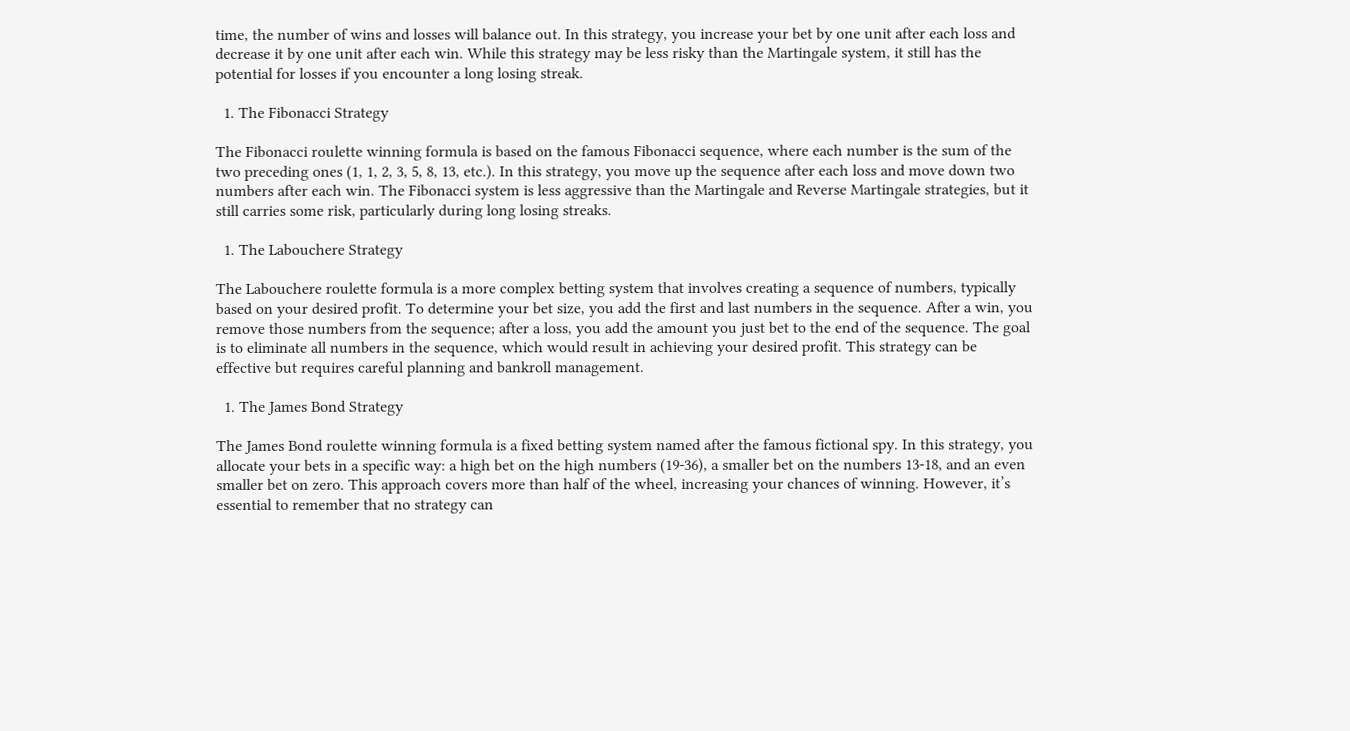time, the number of wins and losses will balance out. In this strategy, you increase your bet by one unit after each loss and decrease it by one unit after each win. While this strategy may be less risky than the Martingale system, it still has the potential for losses if you encounter a long losing streak.

  1. The Fibonacci Strategy

The Fibonacci roulette winning formula is based on the famous Fibonacci sequence, where each number is the sum of the two preceding ones (1, 1, 2, 3, 5, 8, 13, etc.). In this strategy, you move up the sequence after each loss and move down two numbers after each win. The Fibonacci system is less aggressive than the Martingale and Reverse Martingale strategies, but it still carries some risk, particularly during long losing streaks.

  1. The Labouchere Strategy

The Labouchere roulette formula is a more complex betting system that involves creating a sequence of numbers, typically based on your desired profit. To determine your bet size, you add the first and last numbers in the sequence. After a win, you remove those numbers from the sequence; after a loss, you add the amount you just bet to the end of the sequence. The goal is to eliminate all numbers in the sequence, which would result in achieving your desired profit. This strategy can be effective but requires careful planning and bankroll management.

  1. The James Bond Strategy

The James Bond roulette winning formula is a fixed betting system named after the famous fictional spy. In this strategy, you allocate your bets in a specific way: a high bet on the high numbers (19-36), a smaller bet on the numbers 13-18, and an even smaller bet on zero. This approach covers more than half of the wheel, increasing your chances of winning. However, it’s essential to remember that no strategy can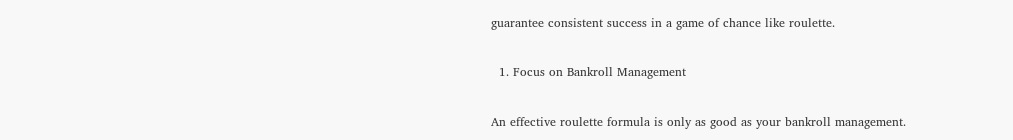guarantee consistent success in a game of chance like roulette.

  1. Focus on Bankroll Management

An effective roulette formula is only as good as your bankroll management.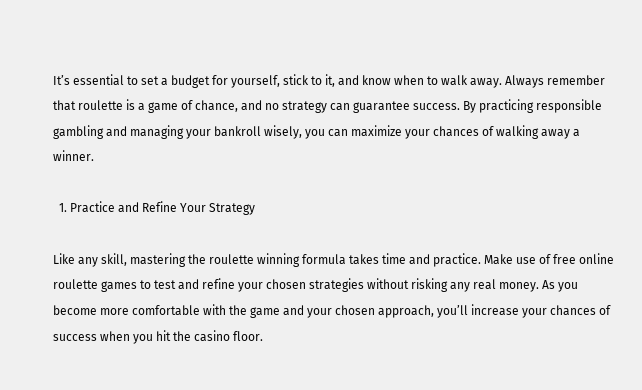It’s essential to set a budget for yourself, stick to it, and know when to walk away. Always remember that roulette is a game of chance, and no strategy can guarantee success. By practicing responsible gambling and managing your bankroll wisely, you can maximize your chances of walking away a winner.

  1. Practice and Refine Your Strategy

Like any skill, mastering the roulette winning formula takes time and practice. Make use of free online roulette games to test and refine your chosen strategies without risking any real money. As you become more comfortable with the game and your chosen approach, you’ll increase your chances of success when you hit the casino floor.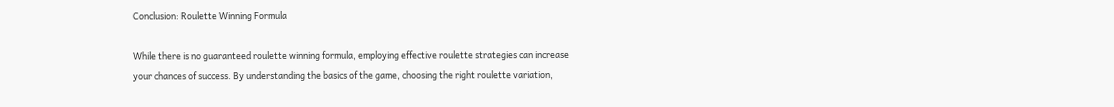Conclusion: Roulette Winning Formula

While there is no guaranteed roulette winning formula, employing effective roulette strategies can increase your chances of success. By understanding the basics of the game, choosing the right roulette variation,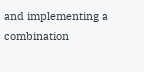and implementing a combination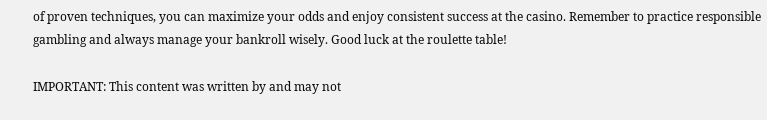of proven techniques, you can maximize your odds and enjoy consistent success at the casino. Remember to practice responsible gambling and always manage your bankroll wisely. Good luck at the roulette table!

IMPORTANT: This content was written by and may not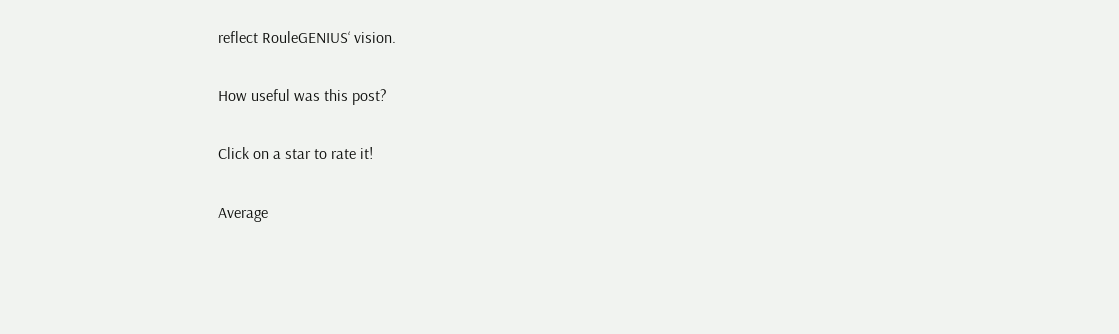reflect RouleGENIUS‘ vision.

How useful was this post?

Click on a star to rate it!

Average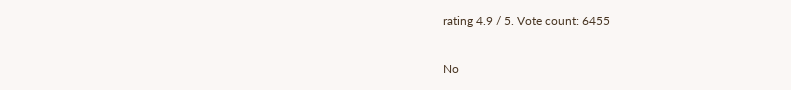rating 4.9 / 5. Vote count: 6455

No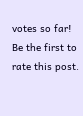votes so far! Be the first to rate this post.